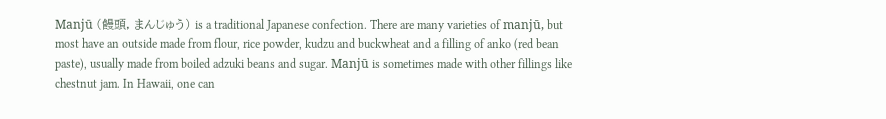Manjū (饅頭, まんじゅう) is a traditional Japanese confection. There are many varieties of manjū, but most have an outside made from flour, rice powder, kudzu and buckwheat and a filling of anko (red bean paste), usually made from boiled adzuki beans and sugar. Manjū is sometimes made with other fillings like chestnut jam. In Hawaii, one can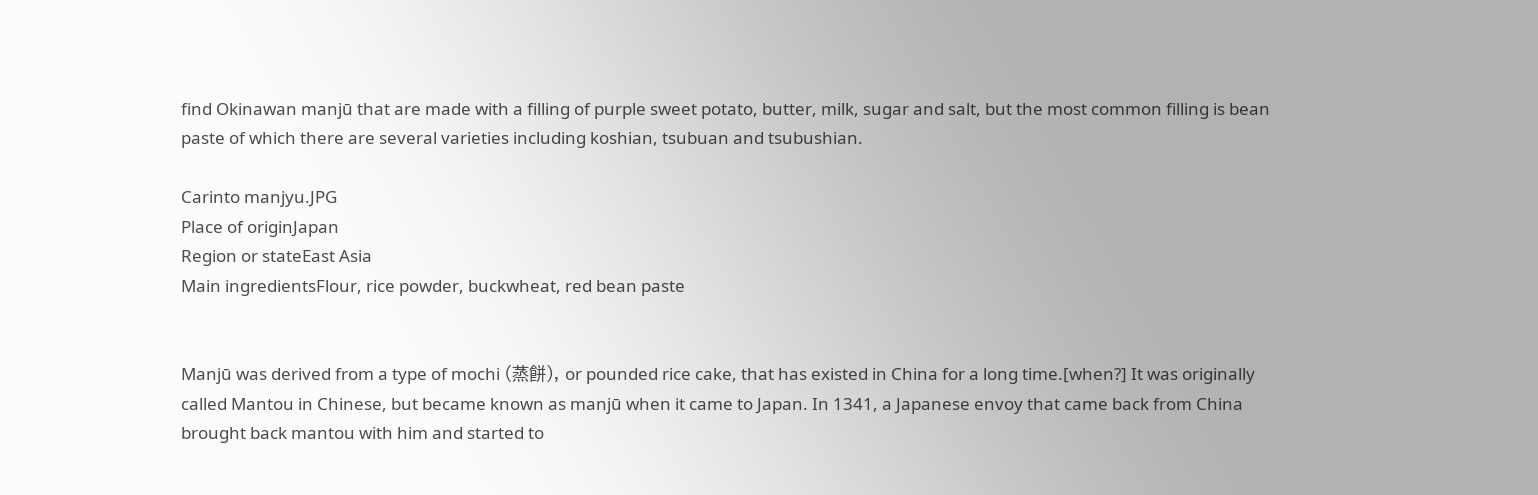find Okinawan manjū that are made with a filling of purple sweet potato, butter, milk, sugar and salt, but the most common filling is bean paste of which there are several varieties including koshian, tsubuan and tsubushian.

Carinto manjyu.JPG
Place of originJapan
Region or stateEast Asia
Main ingredientsFlour, rice powder, buckwheat, red bean paste


Manjū was derived from a type of mochi (蒸餅), or pounded rice cake, that has existed in China for a long time.[when?] It was originally called Mantou in Chinese, but became known as manjū when it came to Japan. In 1341, a Japanese envoy that came back from China brought back mantou with him and started to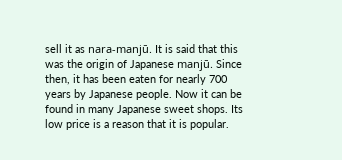sell it as nara-manjū. It is said that this was the origin of Japanese manjū. Since then, it has been eaten for nearly 700 years by Japanese people. Now it can be found in many Japanese sweet shops. Its low price is a reason that it is popular.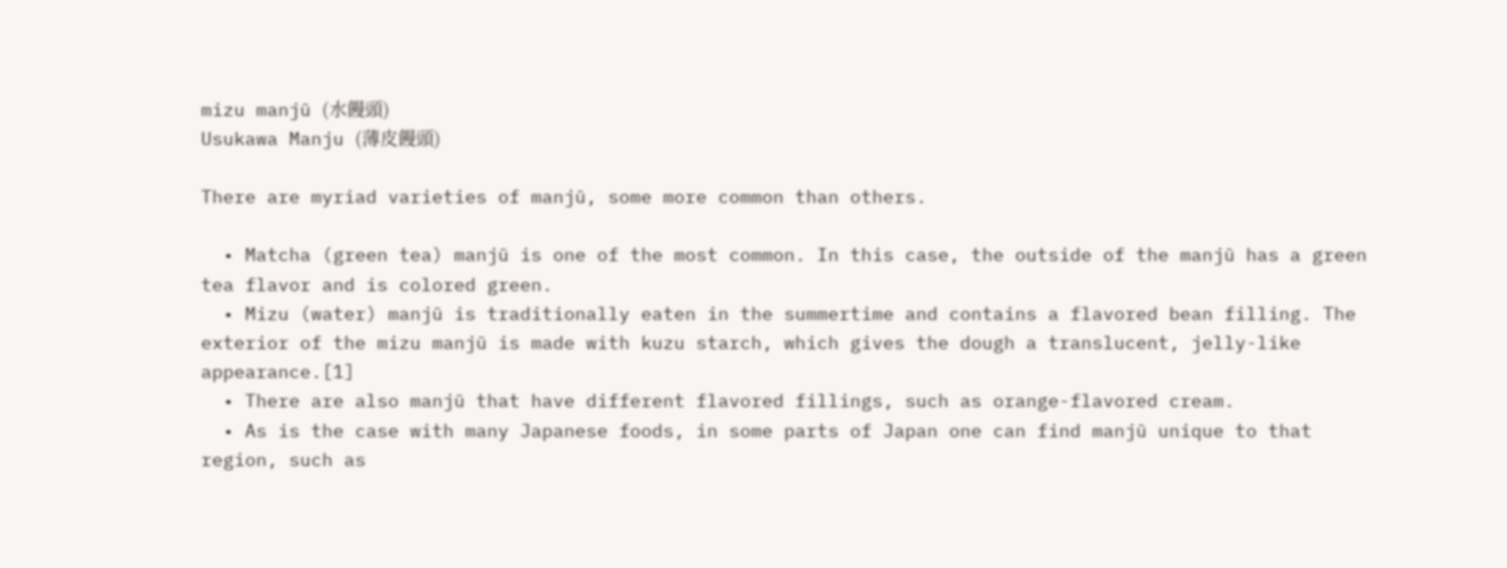mizu manjū (水饅頭)
Usukawa Manju (薄皮饅頭)

There are myriad varieties of manjū, some more common than others.

  • Matcha (green tea) manjū is one of the most common. In this case, the outside of the manjū has a green tea flavor and is colored green.
  • Mizu (water) manjū is traditionally eaten in the summertime and contains a flavored bean filling. The exterior of the mizu manjū is made with kuzu starch, which gives the dough a translucent, jelly-like appearance.[1]
  • There are also manjū that have different flavored fillings, such as orange-flavored cream.
  • As is the case with many Japanese foods, in some parts of Japan one can find manjū unique to that region, such as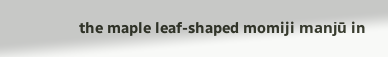the maple leaf-shaped momiji manjū in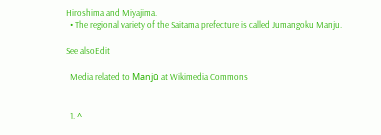Hiroshima and Miyajima.
  • The regional variety of the Saitama prefecture is called Jumangoku Manju.

See alsoEdit

  Media related to Manjū at Wikimedia Commons


  1. ^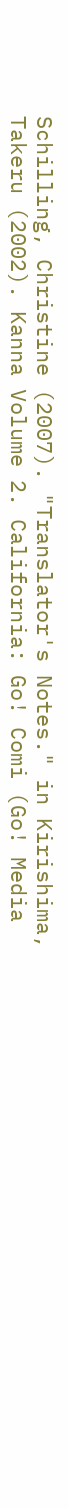Schilling, Christine (2007). "Translator's Notes." in Kirishima, Takeru (2002). Kanna Volume 2. California: Go! Comi (Go! Media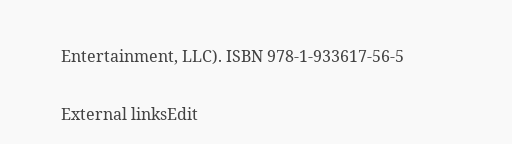Entertainment, LLC). ISBN 978-1-933617-56-5

External linksEdit